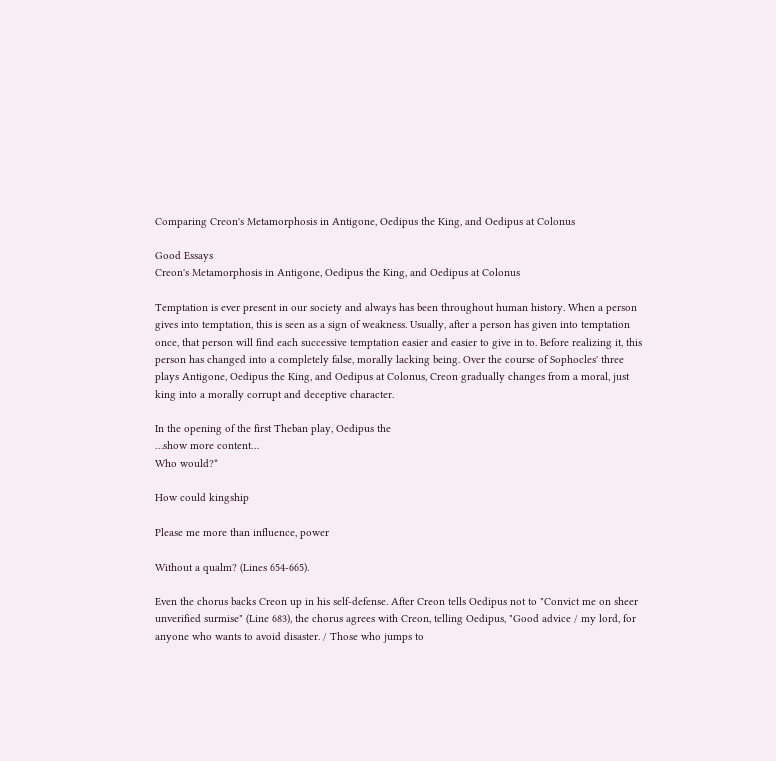Comparing Creon's Metamorphosis in Antigone, Oedipus the King, and Oedipus at Colonus

Good Essays
Creon's Metamorphosis in Antigone, Oedipus the King, and Oedipus at Colonus

Temptation is ever present in our society and always has been throughout human history. When a person gives into temptation, this is seen as a sign of weakness. Usually, after a person has given into temptation once, that person will find each successive temptation easier and easier to give in to. Before realizing it, this person has changed into a completely false, morally lacking being. Over the course of Sophocles' three plays Antigone, Oedipus the King, and Oedipus at Colonus, Creon gradually changes from a moral, just king into a morally corrupt and deceptive character.

In the opening of the first Theban play, Oedipus the
…show more content…
Who would?*

How could kingship

Please me more than influence, power

Without a qualm? (Lines 654-665).

Even the chorus backs Creon up in his self-defense. After Creon tells Oedipus not to "Convict me on sheer unverified surmise" (Line 683), the chorus agrees with Creon, telling Oedipus, "Good advice / my lord, for anyone who wants to avoid disaster. / Those who jumps to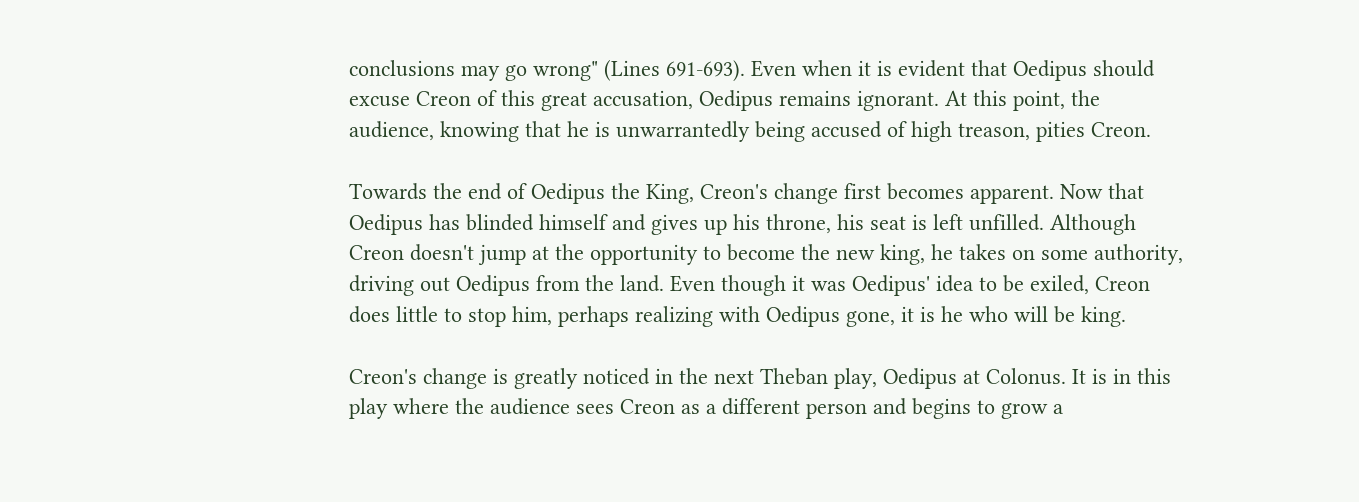conclusions may go wrong" (Lines 691-693). Even when it is evident that Oedipus should excuse Creon of this great accusation, Oedipus remains ignorant. At this point, the audience, knowing that he is unwarrantedly being accused of high treason, pities Creon.

Towards the end of Oedipus the King, Creon's change first becomes apparent. Now that Oedipus has blinded himself and gives up his throne, his seat is left unfilled. Although Creon doesn't jump at the opportunity to become the new king, he takes on some authority, driving out Oedipus from the land. Even though it was Oedipus' idea to be exiled, Creon does little to stop him, perhaps realizing with Oedipus gone, it is he who will be king.

Creon's change is greatly noticed in the next Theban play, Oedipus at Colonus. It is in this play where the audience sees Creon as a different person and begins to grow a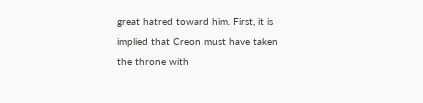great hatred toward him. First, it is implied that Creon must have taken the throne with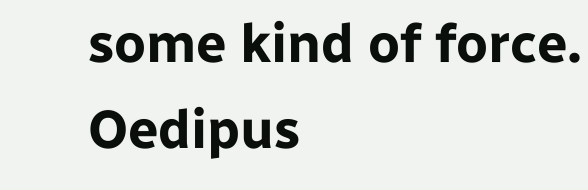some kind of force. Oedipus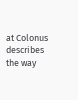at Colonus describes the way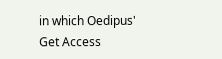in which Oedipus'
Get Access